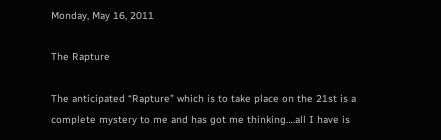Monday, May 16, 2011

The Rapture

The anticipated “Rapture” which is to take place on the 21st is a complete mystery to me and has got me thinking….all I have is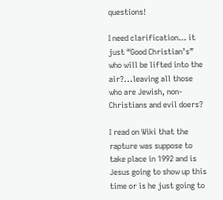questions!

I need clarification… it just “Good Christian’s” who will be lifted into the air?...leaving all those who are Jewish, non-Christians and evil doers?

I read on Wiki that the rapture was suppose to take place in 1992 and is Jesus going to show up this time or is he just going to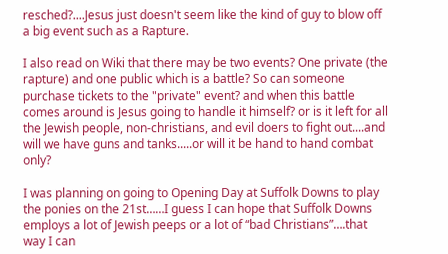resched?....Jesus just doesn't seem like the kind of guy to blow off a big event such as a Rapture.

I also read on Wiki that there may be two events? One private (the rapture) and one public which is a battle? So can someone purchase tickets to the "private" event? and when this battle comes around is Jesus going to handle it himself? or is it left for all the Jewish people, non-christians, and evil doers to fight out....and will we have guns and tanks.....or will it be hand to hand combat only?

I was planning on going to Opening Day at Suffolk Downs to play the ponies on the 21st……I guess I can hope that Suffolk Downs employs a lot of Jewish peeps or a lot of “bad Christians”….that way I can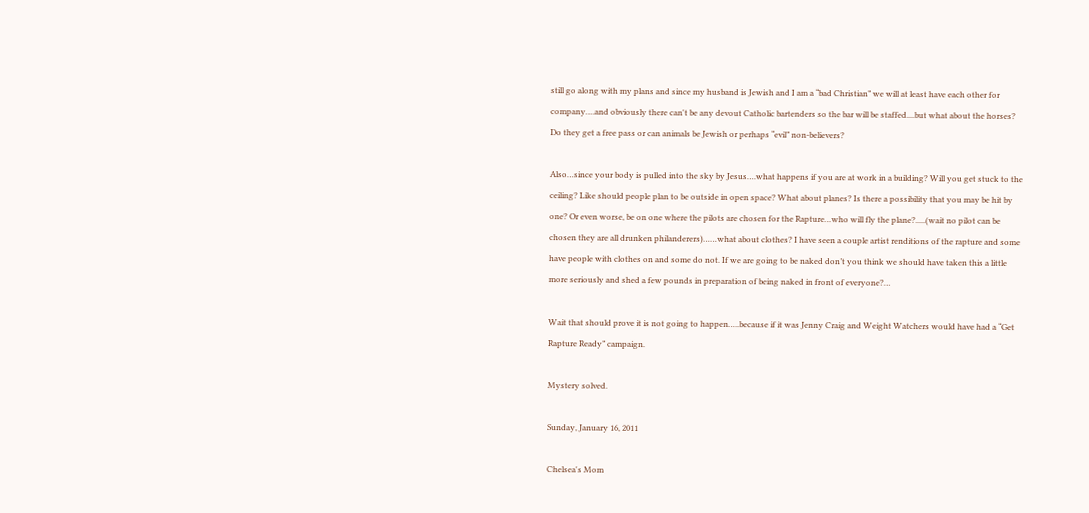still go along with my plans and since my husband is Jewish and I am a “bad Christian” we will at least have each other for company….and obviously there can't be any devout Catholic bartenders so the bar will be staffed....but what about the horses? Do they get a free pass or can animals be Jewish or perhaps “evil” non-believers?

Also…since your body is pulled into the sky by Jesus….what happens if you are at work in a building? Will you get stuck to the ceiling? Like should people plan to be outside in open space? What about planes? Is there a possibility that you may be hit by one? Or even worse, be on one where the pilots are chosen for the Rapture…who will fly the plane?.....(wait no pilot can be chosen they are all drunken philanderers)……what about clothes? I have seen a couple artist renditions of the rapture and some have people with clothes on and some do not. If we are going to be naked don’t you think we should have taken this a little more seriously and shed a few pounds in preparation of being naked in front of everyone?…

Wait that should prove it is not going to happen…..because if it was Jenny Craig and Weight Watchers would have had a “Get Rapture Ready” campaign.

Mystery solved.

Sunday, January 16, 2011

Chelsea's Mom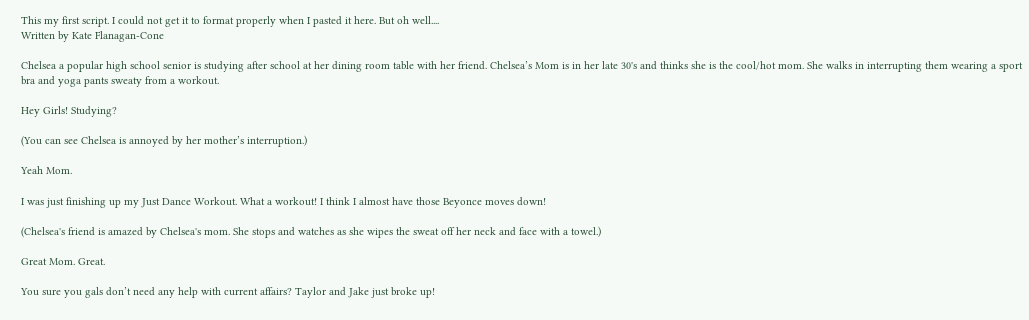This my first script. I could not get it to format properly when I pasted it here. But oh well....
Written by Kate Flanagan-Cone

Chelsea a popular high school senior is studying after school at her dining room table with her friend. Chelsea’s Mom is in her late 30's and thinks she is the cool/hot mom. She walks in interrupting them wearing a sport bra and yoga pants sweaty from a workout.

Hey Girls! Studying?

(You can see Chelsea is annoyed by her mother’s interruption.)

Yeah Mom.

I was just finishing up my Just Dance Workout. What a workout! I think I almost have those Beyonce moves down!

(Chelsea's friend is amazed by Chelsea's mom. She stops and watches as she wipes the sweat off her neck and face with a towel.)

Great Mom. Great.

You sure you gals don’t need any help with current affairs? Taylor and Jake just broke up!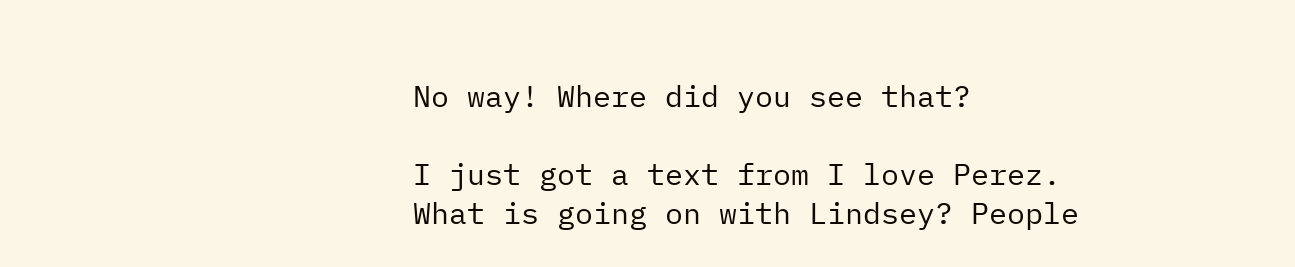No way! Where did you see that?

I just got a text from I love Perez. What is going on with Lindsey? People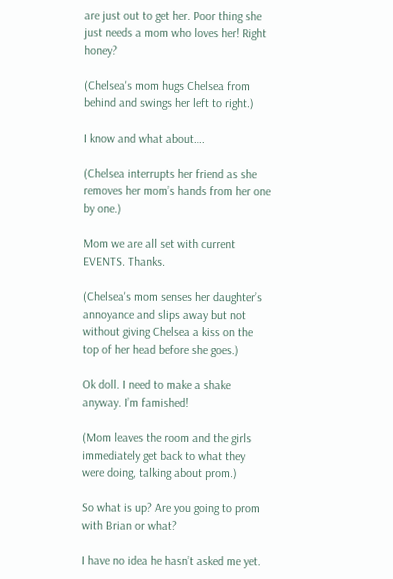are just out to get her. Poor thing she just needs a mom who loves her! Right honey?

(Chelsea's mom hugs Chelsea from behind and swings her left to right.)

I know and what about….

(Chelsea interrupts her friend as she removes her mom’s hands from her one by one.)

Mom we are all set with current EVENTS. Thanks.

(Chelsea's mom senses her daughter’s annoyance and slips away but not without giving Chelsea a kiss on the top of her head before she goes.)

Ok doll. I need to make a shake anyway. I’m famished!

(Mom leaves the room and the girls immediately get back to what they were doing, talking about prom.)

So what is up? Are you going to prom with Brian or what?

I have no idea he hasn’t asked me yet.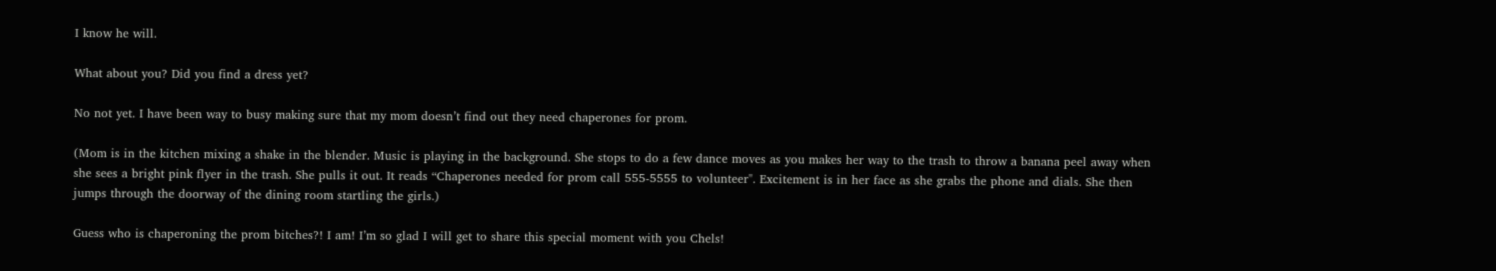I know he will.

What about you? Did you find a dress yet?

No not yet. I have been way to busy making sure that my mom doesn’t find out they need chaperones for prom.

(Mom is in the kitchen mixing a shake in the blender. Music is playing in the background. She stops to do a few dance moves as you makes her way to the trash to throw a banana peel away when she sees a bright pink flyer in the trash. She pulls it out. It reads “Chaperones needed for prom call 555-5555 to volunteer". Excitement is in her face as she grabs the phone and dials. She then jumps through the doorway of the dining room startling the girls.)

Guess who is chaperoning the prom bitches?! I am! I’m so glad I will get to share this special moment with you Chels!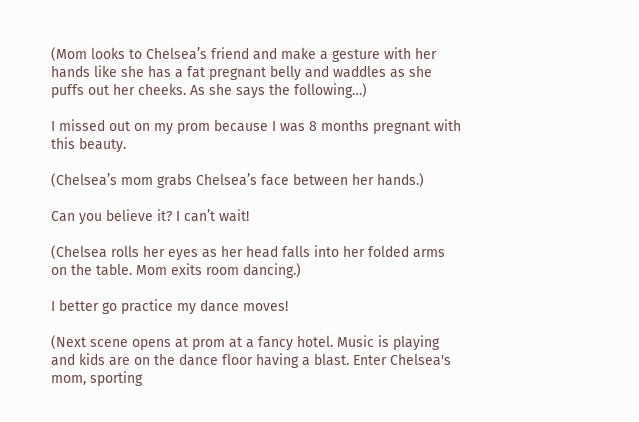(Mom looks to Chelsea’s friend and make a gesture with her hands like she has a fat pregnant belly and waddles as she puffs out her cheeks. As she says the following…)

I missed out on my prom because I was 8 months pregnant with this beauty.

(Chelsea’s mom grabs Chelsea’s face between her hands.)

Can you believe it? I can’t wait!

(Chelsea rolls her eyes as her head falls into her folded arms on the table. Mom exits room dancing.)

I better go practice my dance moves!

(Next scene opens at prom at a fancy hotel. Music is playing and kids are on the dance floor having a blast. Enter Chelsea's mom, sporting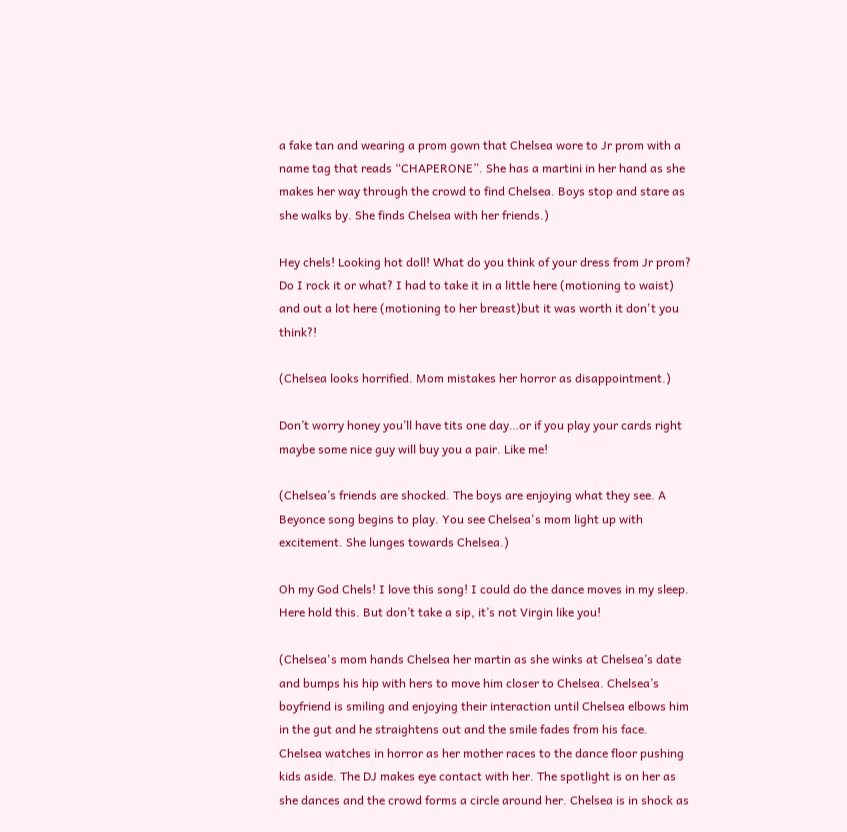a fake tan and wearing a prom gown that Chelsea wore to Jr prom with a name tag that reads “CHAPERONE”. She has a martini in her hand as she makes her way through the crowd to find Chelsea. Boys stop and stare as she walks by. She finds Chelsea with her friends.)

Hey chels! Looking hot doll! What do you think of your dress from Jr prom? Do I rock it or what? I had to take it in a little here (motioning to waist) and out a lot here (motioning to her breast)but it was worth it don't you think?!

(Chelsea looks horrified. Mom mistakes her horror as disappointment.)

Don’t worry honey you’ll have tits one day…or if you play your cards right maybe some nice guy will buy you a pair. Like me!

(Chelsea’s friends are shocked. The boys are enjoying what they see. A Beyonce song begins to play. You see Chelsea's mom light up with excitement. She lunges towards Chelsea.)

Oh my God Chels! I love this song! I could do the dance moves in my sleep. Here hold this. But don’t take a sip, it’s not Virgin like you!

(Chelsea's mom hands Chelsea her martin as she winks at Chelsea’s date and bumps his hip with hers to move him closer to Chelsea. Chelsea’s boyfriend is smiling and enjoying their interaction until Chelsea elbows him in the gut and he straightens out and the smile fades from his face. Chelsea watches in horror as her mother races to the dance floor pushing kids aside. The DJ makes eye contact with her. The spotlight is on her as she dances and the crowd forms a circle around her. Chelsea is in shock as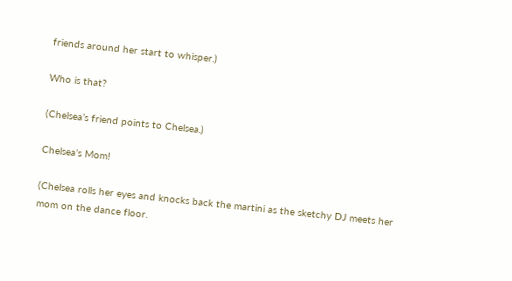friends around her start to whisper.)

Who is that?

(Chelsea’s friend points to Chelsea.)

Chelsea’s Mom!

(Chelsea rolls her eyes and knocks back the martini as the sketchy DJ meets her mom on the dance floor.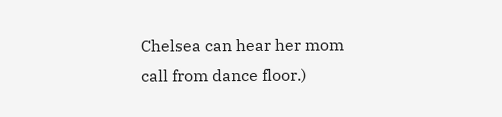Chelsea can hear her mom call from dance floor.)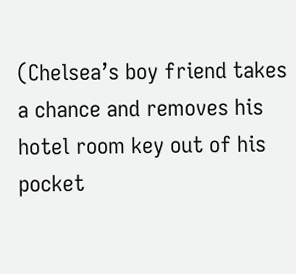(Chelsea’s boy friend takes a chance and removes his hotel room key out of his pocket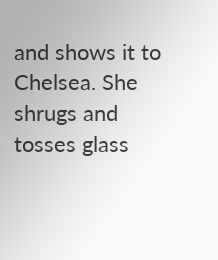and shows it to Chelsea. She shrugs and tosses glass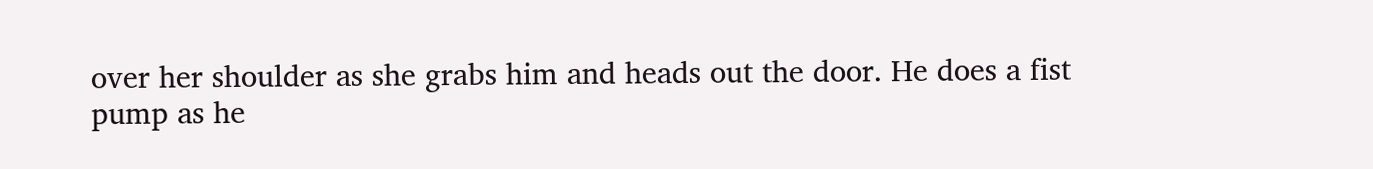over her shoulder as she grabs him and heads out the door. He does a fist pump as he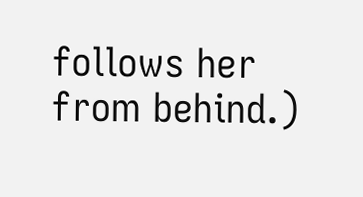follows her from behind.)